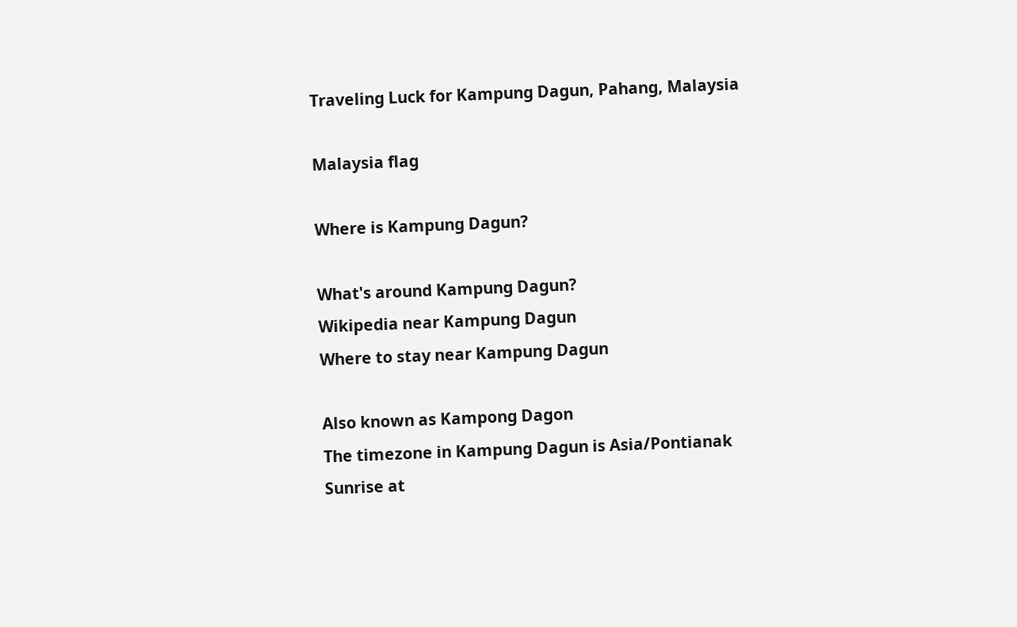Traveling Luck for Kampung Dagun, Pahang, Malaysia

Malaysia flag

Where is Kampung Dagun?

What's around Kampung Dagun?
Wikipedia near Kampung Dagun
Where to stay near Kampung Dagun

Also known as Kampong Dagon
The timezone in Kampung Dagun is Asia/Pontianak
Sunrise at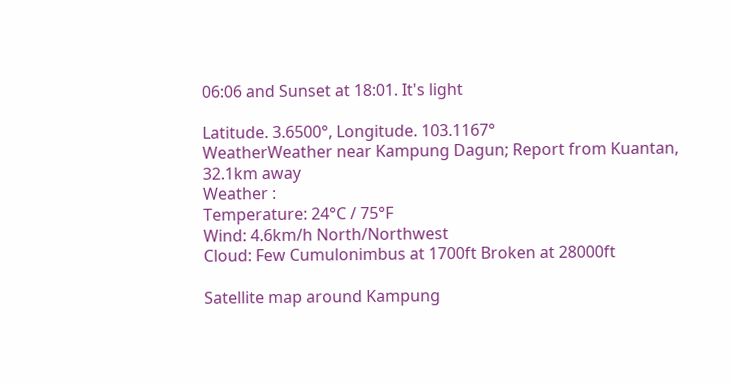06:06 and Sunset at 18:01. It's light

Latitude. 3.6500°, Longitude. 103.1167°
WeatherWeather near Kampung Dagun; Report from Kuantan, 32.1km away
Weather :
Temperature: 24°C / 75°F
Wind: 4.6km/h North/Northwest
Cloud: Few Cumulonimbus at 1700ft Broken at 28000ft

Satellite map around Kampung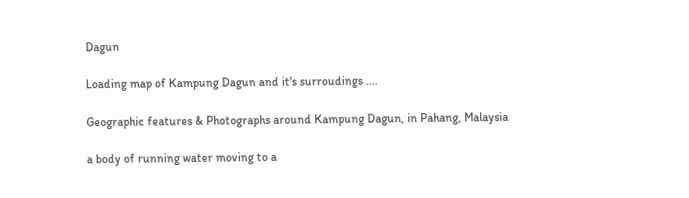Dagun

Loading map of Kampung Dagun and it's surroudings ....

Geographic features & Photographs around Kampung Dagun, in Pahang, Malaysia

a body of running water moving to a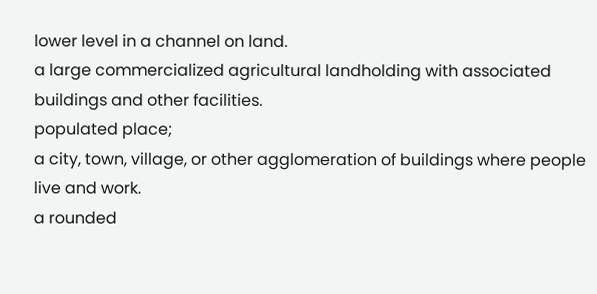lower level in a channel on land.
a large commercialized agricultural landholding with associated buildings and other facilities.
populated place;
a city, town, village, or other agglomeration of buildings where people live and work.
a rounded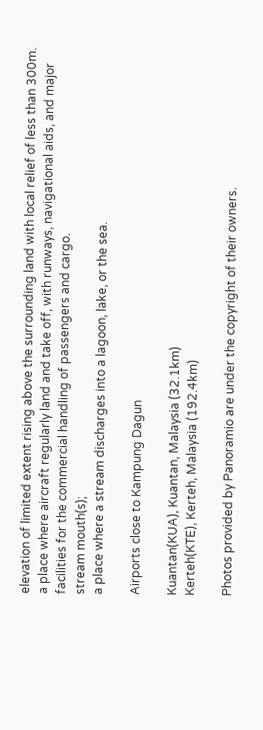elevation of limited extent rising above the surrounding land with local relief of less than 300m.
a place where aircraft regularly land and take off, with runways, navigational aids, and major facilities for the commercial handling of passengers and cargo.
stream mouth(s);
a place where a stream discharges into a lagoon, lake, or the sea.

Airports close to Kampung Dagun

Kuantan(KUA), Kuantan, Malaysia (32.1km)
Kerteh(KTE), Kerteh, Malaysia (192.4km)

Photos provided by Panoramio are under the copyright of their owners.